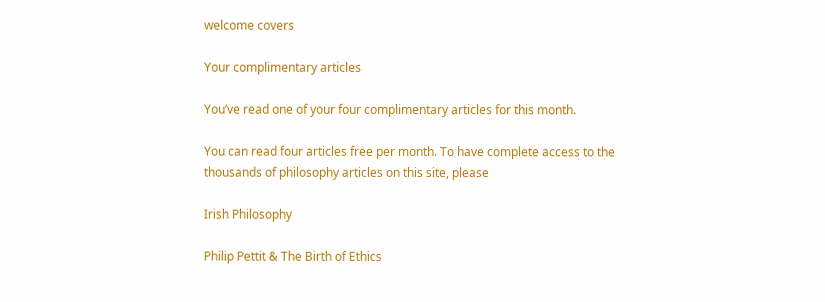welcome covers

Your complimentary articles

You’ve read one of your four complimentary articles for this month.

You can read four articles free per month. To have complete access to the thousands of philosophy articles on this site, please

Irish Philosophy

Philip Pettit & The Birth of Ethics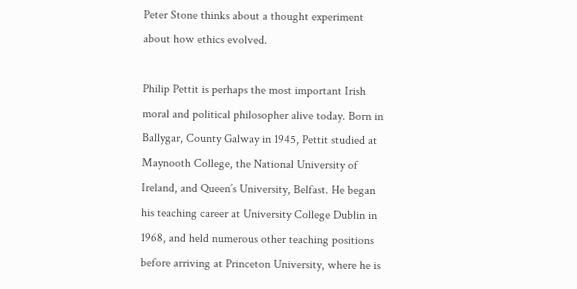Peter Stone thinks about a thought experiment about how ethics evolved.

Philip Pettit is perhaps the most important Irish moral and political philosopher alive today. Born in Ballygar, County Galway in 1945, Pettit studied at Maynooth College, the National University of Ireland, and Queen’s University, Belfast. He began his teaching career at University College Dublin in 1968, and held numerous other teaching positions before arriving at Princeton University, where he is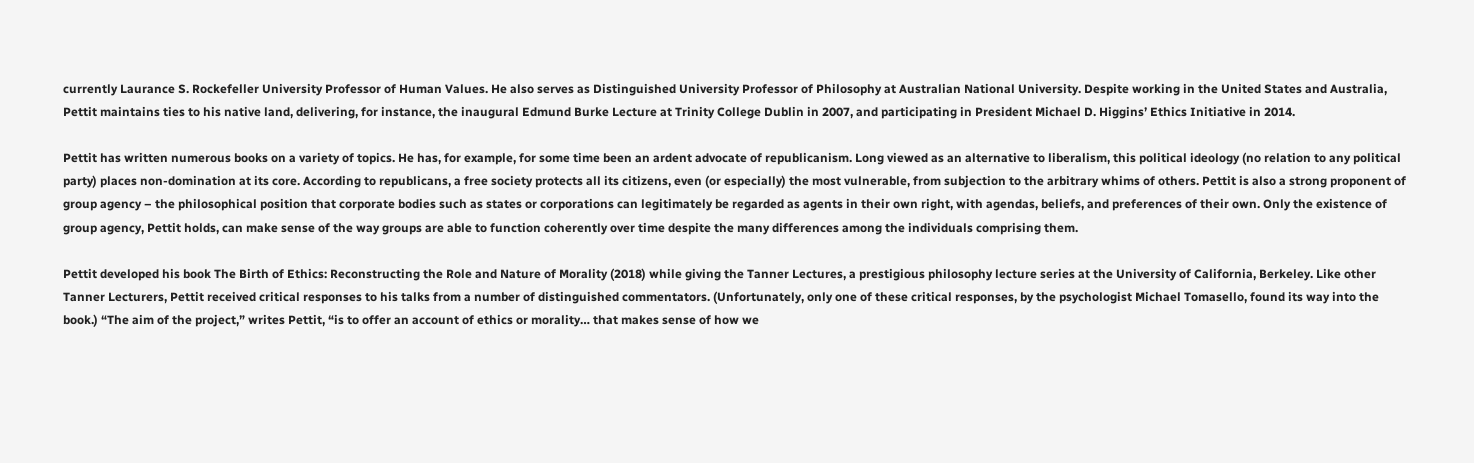currently Laurance S. Rockefeller University Professor of Human Values. He also serves as Distinguished University Professor of Philosophy at Australian National University. Despite working in the United States and Australia, Pettit maintains ties to his native land, delivering, for instance, the inaugural Edmund Burke Lecture at Trinity College Dublin in 2007, and participating in President Michael D. Higgins’ Ethics Initiative in 2014.

Pettit has written numerous books on a variety of topics. He has, for example, for some time been an ardent advocate of republicanism. Long viewed as an alternative to liberalism, this political ideology (no relation to any political party) places non-domination at its core. According to republicans, a free society protects all its citizens, even (or especially) the most vulnerable, from subjection to the arbitrary whims of others. Pettit is also a strong proponent of group agency – the philosophical position that corporate bodies such as states or corporations can legitimately be regarded as agents in their own right, with agendas, beliefs, and preferences of their own. Only the existence of group agency, Pettit holds, can make sense of the way groups are able to function coherently over time despite the many differences among the individuals comprising them.

Pettit developed his book The Birth of Ethics: Reconstructing the Role and Nature of Morality (2018) while giving the Tanner Lectures, a prestigious philosophy lecture series at the University of California, Berkeley. Like other Tanner Lecturers, Pettit received critical responses to his talks from a number of distinguished commentators. (Unfortunately, only one of these critical responses, by the psychologist Michael Tomasello, found its way into the book.) “The aim of the project,” writes Pettit, “is to offer an account of ethics or morality… that makes sense of how we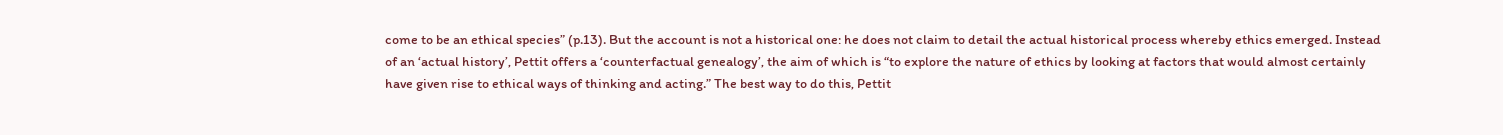come to be an ethical species” (p.13). But the account is not a historical one: he does not claim to detail the actual historical process whereby ethics emerged. Instead of an ‘actual history’, Pettit offers a ‘counterfactual genealogy’, the aim of which is “to explore the nature of ethics by looking at factors that would almost certainly have given rise to ethical ways of thinking and acting.” The best way to do this, Pettit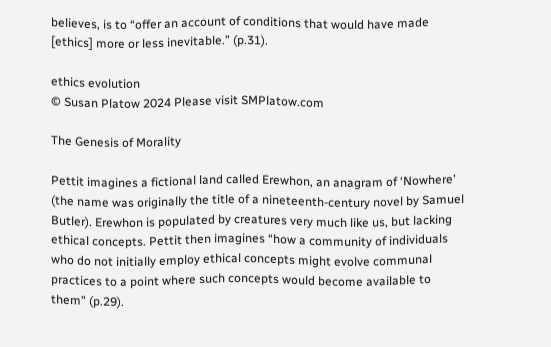believes, is to “offer an account of conditions that would have made [ethics] more or less inevitable.” (p.31).

ethics evolution
© Susan Platow 2024 Please visit SMPlatow.com

The Genesis of Morality

Pettit imagines a fictional land called Erewhon, an anagram of ‘Nowhere’ (the name was originally the title of a nineteenth-century novel by Samuel Butler). Erewhon is populated by creatures very much like us, but lacking ethical concepts. Pettit then imagines “how a community of individuals who do not initially employ ethical concepts might evolve communal practices to a point where such concepts would become available to them” (p.29).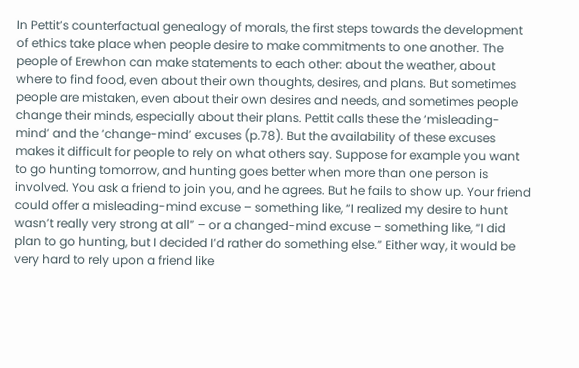In Pettit’s counterfactual genealogy of morals, the first steps towards the development of ethics take place when people desire to make commitments to one another. The people of Erewhon can make statements to each other: about the weather, about where to find food, even about their own thoughts, desires, and plans. But sometimes people are mistaken, even about their own desires and needs, and sometimes people change their minds, especially about their plans. Pettit calls these the ‘misleading-mind’ and the ‘change-mind’ excuses (p.78). But the availability of these excuses makes it difficult for people to rely on what others say. Suppose for example you want to go hunting tomorrow, and hunting goes better when more than one person is involved. You ask a friend to join you, and he agrees. But he fails to show up. Your friend could offer a misleading-mind excuse – something like, “I realized my desire to hunt wasn’t really very strong at all” – or a changed-mind excuse – something like, “I did plan to go hunting, but I decided I’d rather do something else.” Either way, it would be very hard to rely upon a friend like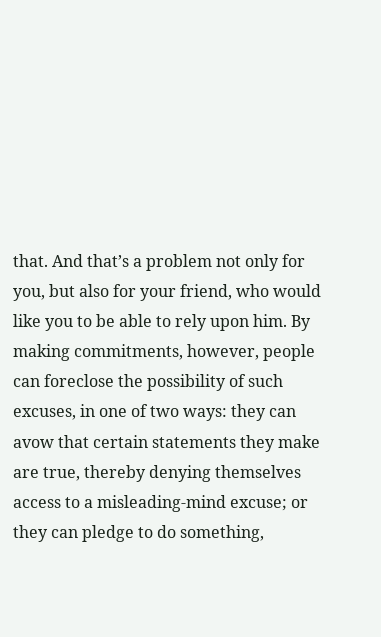that. And that’s a problem not only for you, but also for your friend, who would like you to be able to rely upon him. By making commitments, however, people can foreclose the possibility of such excuses, in one of two ways: they can avow that certain statements they make are true, thereby denying themselves access to a misleading-mind excuse; or they can pledge to do something,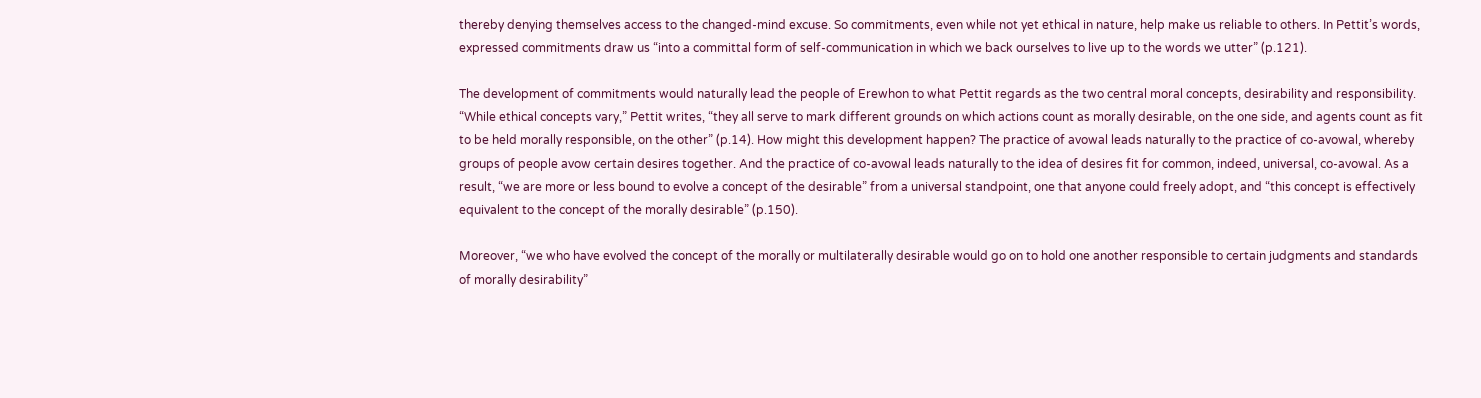thereby denying themselves access to the changed-mind excuse. So commitments, even while not yet ethical in nature, help make us reliable to others. In Pettit’s words, expressed commitments draw us “into a committal form of self-communication in which we back ourselves to live up to the words we utter” (p.121).

The development of commitments would naturally lead the people of Erewhon to what Pettit regards as the two central moral concepts, desirability and responsibility. “While ethical concepts vary,” Pettit writes, “they all serve to mark different grounds on which actions count as morally desirable, on the one side, and agents count as fit to be held morally responsible, on the other” (p.14). How might this development happen? The practice of avowal leads naturally to the practice of co-avowal, whereby groups of people avow certain desires together. And the practice of co-avowal leads naturally to the idea of desires fit for common, indeed, universal, co-avowal. As a result, “we are more or less bound to evolve a concept of the desirable” from a universal standpoint, one that anyone could freely adopt, and “this concept is effectively equivalent to the concept of the morally desirable” (p.150).

Moreover, “we who have evolved the concept of the morally or multilaterally desirable would go on to hold one another responsible to certain judgments and standards of morally desirability”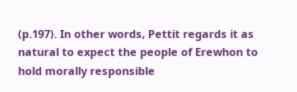(p.197). In other words, Pettit regards it as natural to expect the people of Erewhon to hold morally responsible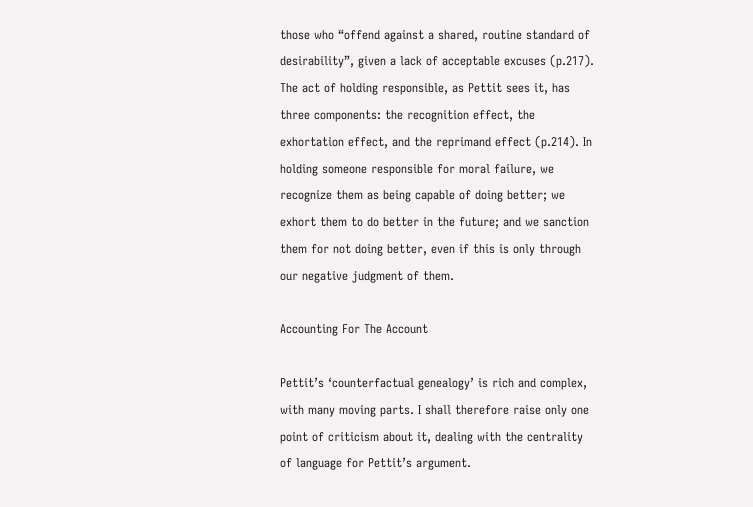those who “offend against a shared, routine standard of desirability”, given a lack of acceptable excuses (p.217). The act of holding responsible, as Pettit sees it, has three components: the recognition effect, the exhortation effect, and the reprimand effect (p.214). In holding someone responsible for moral failure, we recognize them as being capable of doing better; we exhort them to do better in the future; and we sanction them for not doing better, even if this is only through our negative judgment of them.

Accounting For The Account

Pettit’s ‘counterfactual genealogy’ is rich and complex, with many moving parts. I shall therefore raise only one point of criticism about it, dealing with the centrality of language for Pettit’s argument.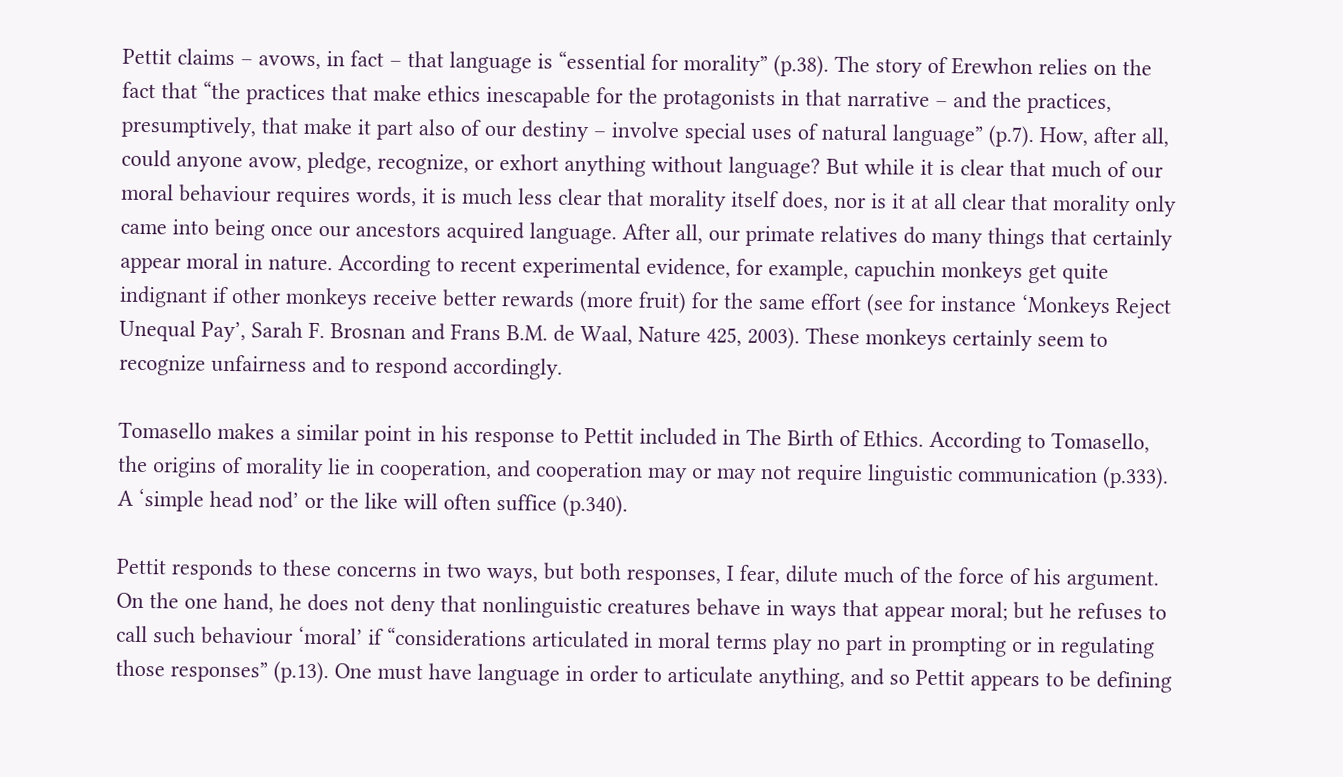Pettit claims – avows, in fact – that language is “essential for morality” (p.38). The story of Erewhon relies on the fact that “the practices that make ethics inescapable for the protagonists in that narrative – and the practices, presumptively, that make it part also of our destiny – involve special uses of natural language” (p.7). How, after all, could anyone avow, pledge, recognize, or exhort anything without language? But while it is clear that much of our moral behaviour requires words, it is much less clear that morality itself does, nor is it at all clear that morality only came into being once our ancestors acquired language. After all, our primate relatives do many things that certainly appear moral in nature. According to recent experimental evidence, for example, capuchin monkeys get quite indignant if other monkeys receive better rewards (more fruit) for the same effort (see for instance ‘Monkeys Reject Unequal Pay’, Sarah F. Brosnan and Frans B.M. de Waal, Nature 425, 2003). These monkeys certainly seem to recognize unfairness and to respond accordingly.

Tomasello makes a similar point in his response to Pettit included in The Birth of Ethics. According to Tomasello, the origins of morality lie in cooperation, and cooperation may or may not require linguistic communication (p.333). A ‘simple head nod’ or the like will often suffice (p.340).

Pettit responds to these concerns in two ways, but both responses, I fear, dilute much of the force of his argument. On the one hand, he does not deny that nonlinguistic creatures behave in ways that appear moral; but he refuses to call such behaviour ‘moral’ if “considerations articulated in moral terms play no part in prompting or in regulating those responses” (p.13). One must have language in order to articulate anything, and so Pettit appears to be defining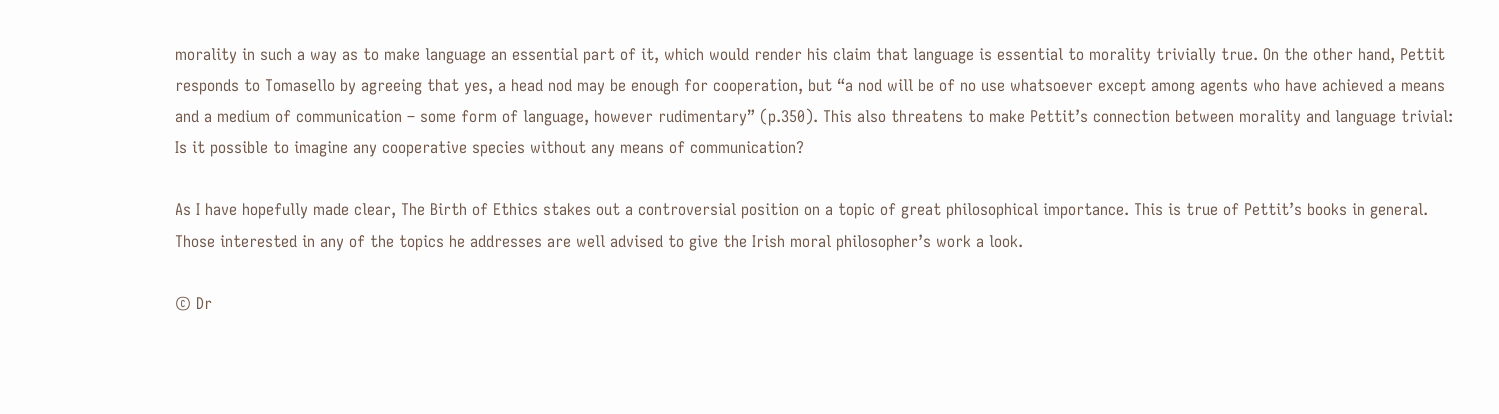morality in such a way as to make language an essential part of it, which would render his claim that language is essential to morality trivially true. On the other hand, Pettit responds to Tomasello by agreeing that yes, a head nod may be enough for cooperation, but “a nod will be of no use whatsoever except among agents who have achieved a means and a medium of communication – some form of language, however rudimentary” (p.350). This also threatens to make Pettit’s connection between morality and language trivial: Is it possible to imagine any cooperative species without any means of communication?

As I have hopefully made clear, The Birth of Ethics stakes out a controversial position on a topic of great philosophical importance. This is true of Pettit’s books in general. Those interested in any of the topics he addresses are well advised to give the Irish moral philosopher’s work a look.

© Dr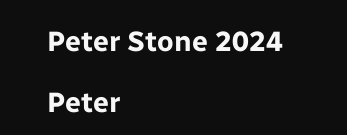Peter Stone 2024

Peter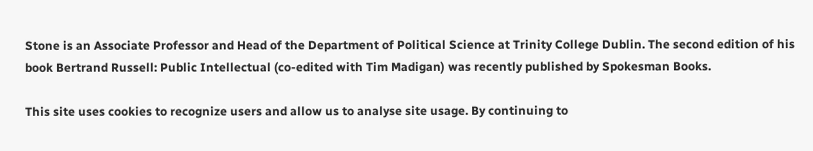Stone is an Associate Professor and Head of the Department of Political Science at Trinity College Dublin. The second edition of his book Bertrand Russell: Public Intellectual (co-edited with Tim Madigan) was recently published by Spokesman Books.

This site uses cookies to recognize users and allow us to analyse site usage. By continuing to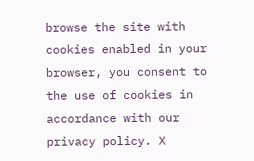browse the site with cookies enabled in your browser, you consent to the use of cookies in accordance with our privacy policy. X